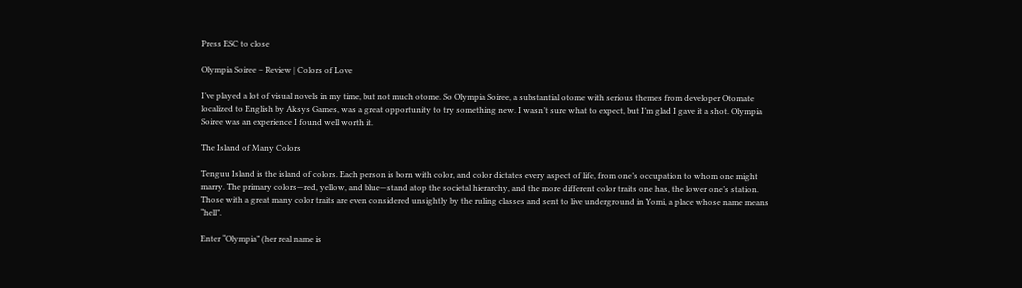Press ESC to close

Olympia Soiree – Review | Colors of Love

I’ve played a lot of visual novels in my time, but not much otome. So Olympia Soiree, a substantial otome with serious themes from developer Otomate localized to English by Aksys Games, was a great opportunity to try something new. I wasn’t sure what to expect, but I’m glad I gave it a shot. Olympia Soiree was an experience I found well worth it.

The Island of Many Colors

Tenguu Island is the island of colors. Each person is born with color, and color dictates every aspect of life, from one’s occupation to whom one might marry. The primary colors—red, yellow, and blue—stand atop the societal hierarchy, and the more different color traits one has, the lower one’s station. Those with a great many color traits are even considered unsightly by the ruling classes and sent to live underground in Yomi, a place whose name means “hell”.

Enter “Olympia” (her real name is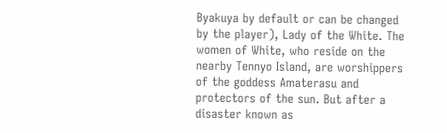Byakuya by default or can be changed by the player), Lady of the White. The women of White, who reside on the nearby Tennyo Island, are worshippers of the goddess Amaterasu and protectors of the sun. But after a disaster known as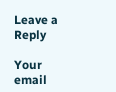Leave a Reply

Your email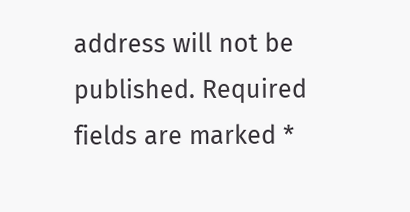address will not be published. Required fields are marked *